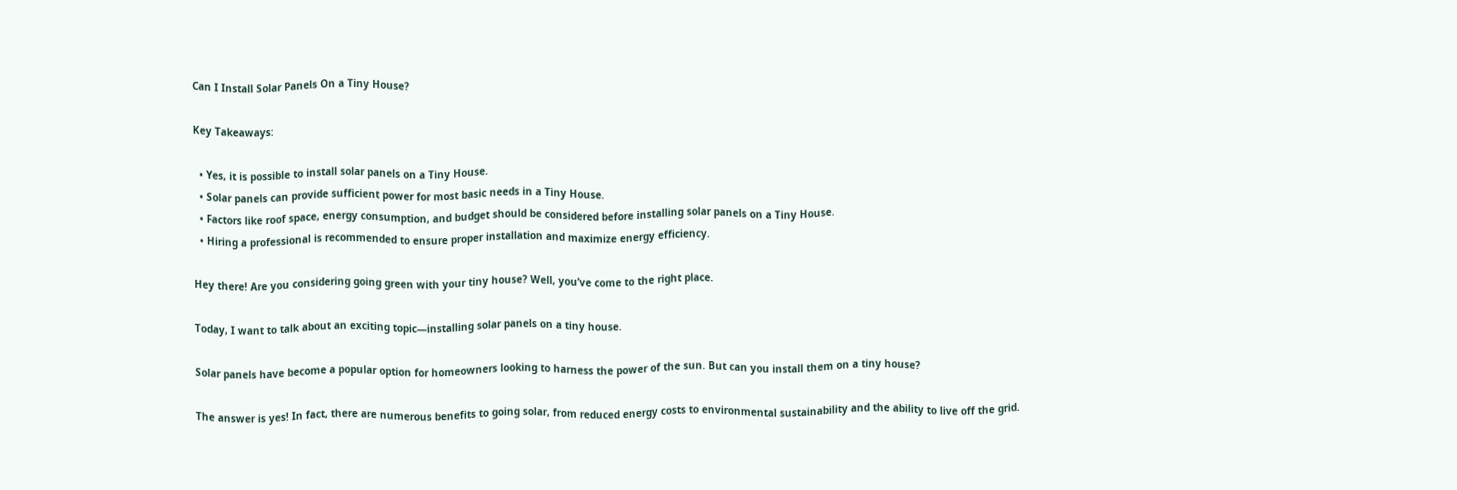Can I Install Solar Panels On a Tiny House?

Key Takeaways:

  • Yes, it is possible to install solar panels on a Tiny House.
  • Solar panels can provide sufficient power for most basic needs in a Tiny House.
  • Factors like roof space, energy consumption, and budget should be considered before installing solar panels on a Tiny House.
  • Hiring a professional is recommended to ensure proper installation and maximize energy efficiency.

Hey there! Are you considering going green with your tiny house? Well, you’ve come to the right place.

Today, I want to talk about an exciting topic—installing solar panels on a tiny house.

Solar panels have become a popular option for homeowners looking to harness the power of the sun. But can you install them on a tiny house?

The answer is yes! In fact, there are numerous benefits to going solar, from reduced energy costs to environmental sustainability and the ability to live off the grid.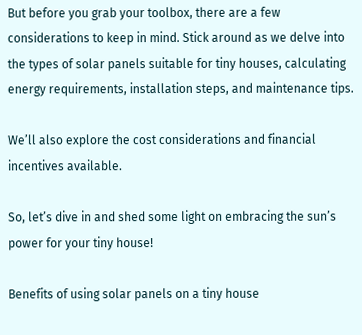But before you grab your toolbox, there are a few considerations to keep in mind. Stick around as we delve into the types of solar panels suitable for tiny houses, calculating energy requirements, installation steps, and maintenance tips.

We’ll also explore the cost considerations and financial incentives available.

So, let’s dive in and shed some light on embracing the sun’s power for your tiny house!

Benefits of using solar panels on a tiny house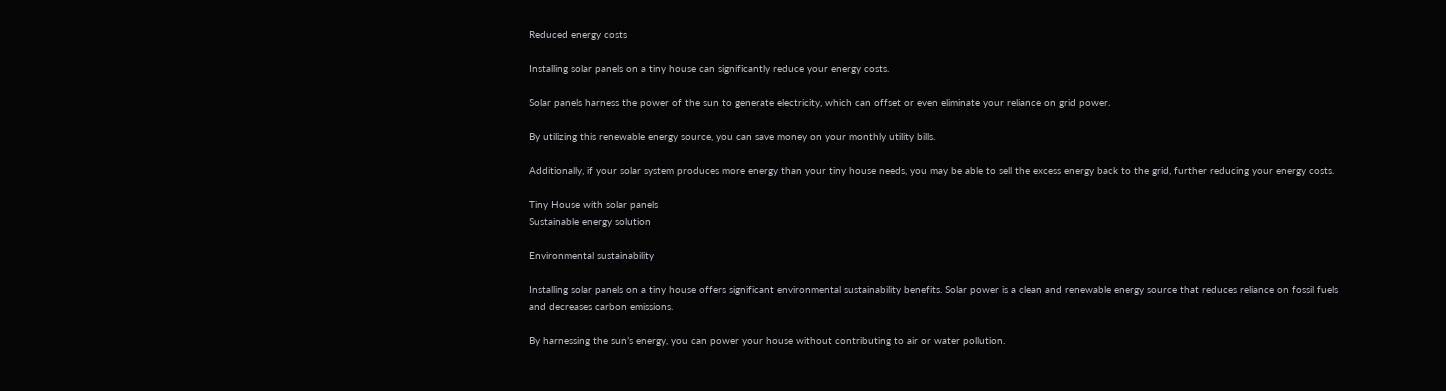Reduced energy costs

Installing solar panels on a tiny house can significantly reduce your energy costs.

Solar panels harness the power of the sun to generate electricity, which can offset or even eliminate your reliance on grid power.

By utilizing this renewable energy source, you can save money on your monthly utility bills.

Additionally, if your solar system produces more energy than your tiny house needs, you may be able to sell the excess energy back to the grid, further reducing your energy costs.

Tiny House with solar panels
Sustainable energy solution

Environmental sustainability

Installing solar panels on a tiny house offers significant environmental sustainability benefits. Solar power is a clean and renewable energy source that reduces reliance on fossil fuels and decreases carbon emissions.

By harnessing the sun’s energy, you can power your house without contributing to air or water pollution.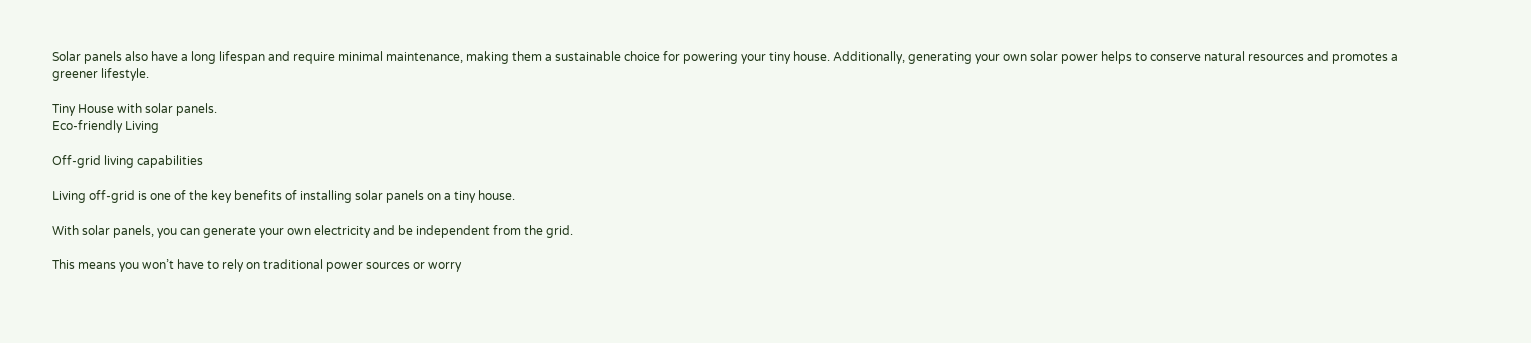Solar panels also have a long lifespan and require minimal maintenance, making them a sustainable choice for powering your tiny house. Additionally, generating your own solar power helps to conserve natural resources and promotes a greener lifestyle.

Tiny House with solar panels.
Eco-friendly Living

Off-grid living capabilities

Living off-grid is one of the key benefits of installing solar panels on a tiny house.

With solar panels, you can generate your own electricity and be independent from the grid.

This means you won’t have to rely on traditional power sources or worry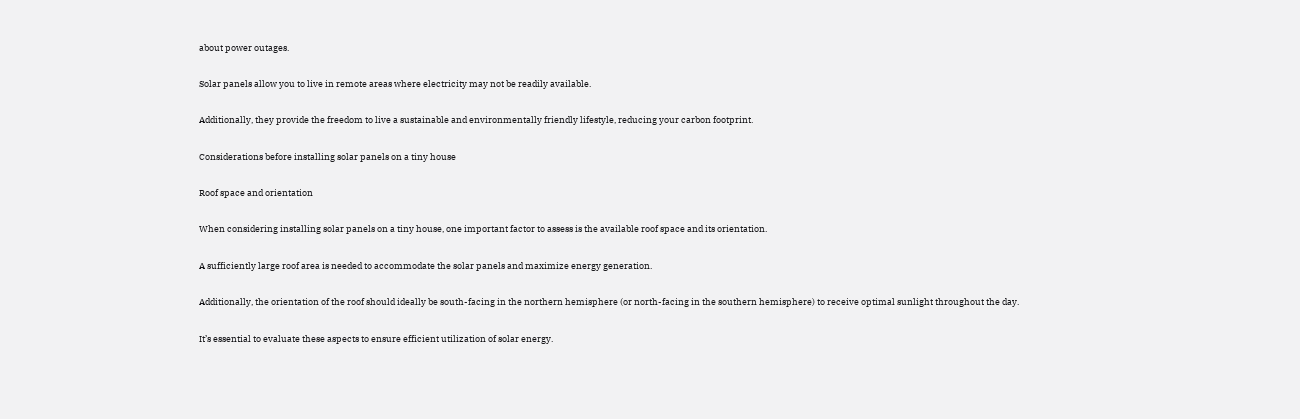about power outages.

Solar panels allow you to live in remote areas where electricity may not be readily available.

Additionally, they provide the freedom to live a sustainable and environmentally friendly lifestyle, reducing your carbon footprint.

Considerations before installing solar panels on a tiny house

Roof space and orientation

When considering installing solar panels on a tiny house, one important factor to assess is the available roof space and its orientation.

A sufficiently large roof area is needed to accommodate the solar panels and maximize energy generation.

Additionally, the orientation of the roof should ideally be south-facing in the northern hemisphere (or north-facing in the southern hemisphere) to receive optimal sunlight throughout the day.

It’s essential to evaluate these aspects to ensure efficient utilization of solar energy.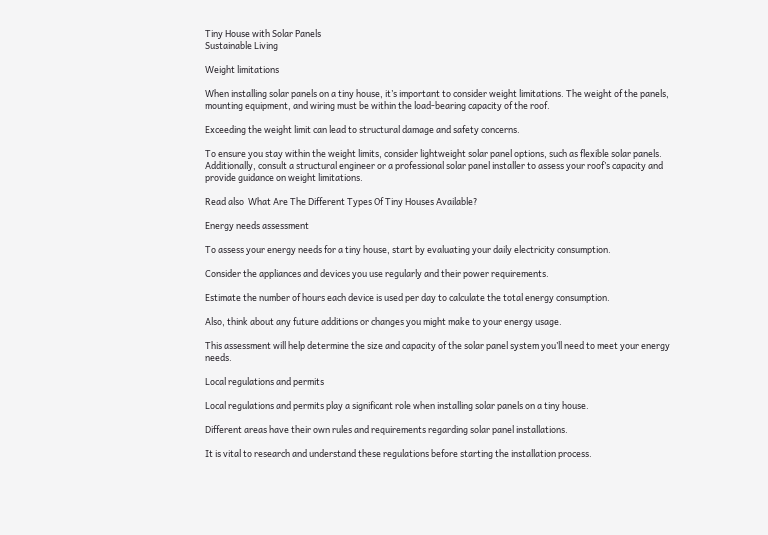Tiny House with Solar Panels
Sustainable Living

Weight limitations

When installing solar panels on a tiny house, it’s important to consider weight limitations. The weight of the panels, mounting equipment, and wiring must be within the load-bearing capacity of the roof.

Exceeding the weight limit can lead to structural damage and safety concerns.

To ensure you stay within the weight limits, consider lightweight solar panel options, such as flexible solar panels. Additionally, consult a structural engineer or a professional solar panel installer to assess your roof’s capacity and provide guidance on weight limitations.

Read also  What Are The Different Types Of Tiny Houses Available?

Energy needs assessment

To assess your energy needs for a tiny house, start by evaluating your daily electricity consumption.

Consider the appliances and devices you use regularly and their power requirements.

Estimate the number of hours each device is used per day to calculate the total energy consumption.

Also, think about any future additions or changes you might make to your energy usage.

This assessment will help determine the size and capacity of the solar panel system you’ll need to meet your energy needs.

Local regulations and permits

Local regulations and permits play a significant role when installing solar panels on a tiny house.

Different areas have their own rules and requirements regarding solar panel installations.

It is vital to research and understand these regulations before starting the installation process.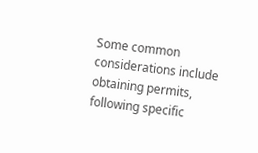Some common considerations include obtaining permits, following specific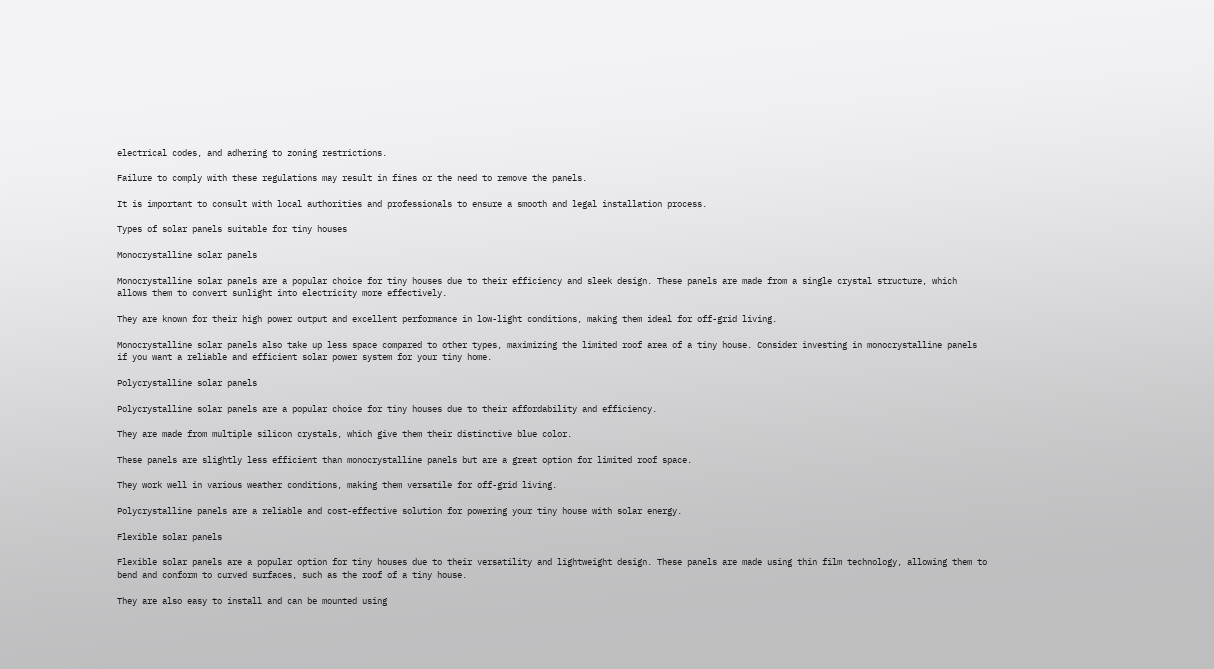electrical codes, and adhering to zoning restrictions.

Failure to comply with these regulations may result in fines or the need to remove the panels.

It is important to consult with local authorities and professionals to ensure a smooth and legal installation process.

Types of solar panels suitable for tiny houses

Monocrystalline solar panels

Monocrystalline solar panels are a popular choice for tiny houses due to their efficiency and sleek design. These panels are made from a single crystal structure, which allows them to convert sunlight into electricity more effectively.

They are known for their high power output and excellent performance in low-light conditions, making them ideal for off-grid living.

Monocrystalline solar panels also take up less space compared to other types, maximizing the limited roof area of a tiny house. Consider investing in monocrystalline panels if you want a reliable and efficient solar power system for your tiny home.

Polycrystalline solar panels

Polycrystalline solar panels are a popular choice for tiny houses due to their affordability and efficiency.

They are made from multiple silicon crystals, which give them their distinctive blue color.

These panels are slightly less efficient than monocrystalline panels but are a great option for limited roof space.

They work well in various weather conditions, making them versatile for off-grid living.

Polycrystalline panels are a reliable and cost-effective solution for powering your tiny house with solar energy.

Flexible solar panels

Flexible solar panels are a popular option for tiny houses due to their versatility and lightweight design. These panels are made using thin film technology, allowing them to bend and conform to curved surfaces, such as the roof of a tiny house.

They are also easy to install and can be mounted using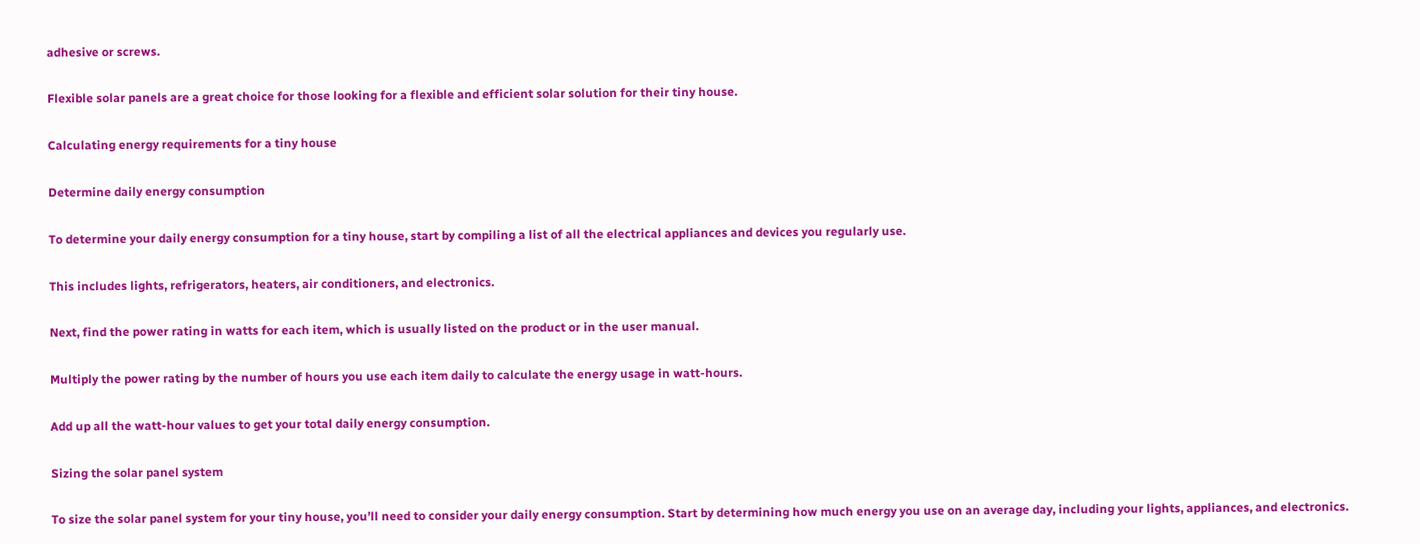adhesive or screws.

Flexible solar panels are a great choice for those looking for a flexible and efficient solar solution for their tiny house.

Calculating energy requirements for a tiny house

Determine daily energy consumption

To determine your daily energy consumption for a tiny house, start by compiling a list of all the electrical appliances and devices you regularly use.

This includes lights, refrigerators, heaters, air conditioners, and electronics.

Next, find the power rating in watts for each item, which is usually listed on the product or in the user manual.

Multiply the power rating by the number of hours you use each item daily to calculate the energy usage in watt-hours.

Add up all the watt-hour values to get your total daily energy consumption.

Sizing the solar panel system

To size the solar panel system for your tiny house, you’ll need to consider your daily energy consumption. Start by determining how much energy you use on an average day, including your lights, appliances, and electronics.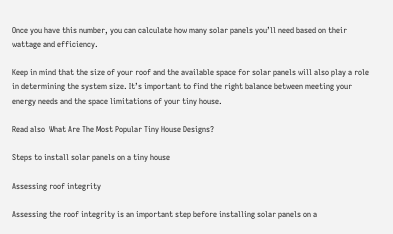Once you have this number, you can calculate how many solar panels you’ll need based on their wattage and efficiency.

Keep in mind that the size of your roof and the available space for solar panels will also play a role in determining the system size. It’s important to find the right balance between meeting your energy needs and the space limitations of your tiny house.

Read also  What Are The Most Popular Tiny House Designs?

Steps to install solar panels on a tiny house

Assessing roof integrity

Assessing the roof integrity is an important step before installing solar panels on a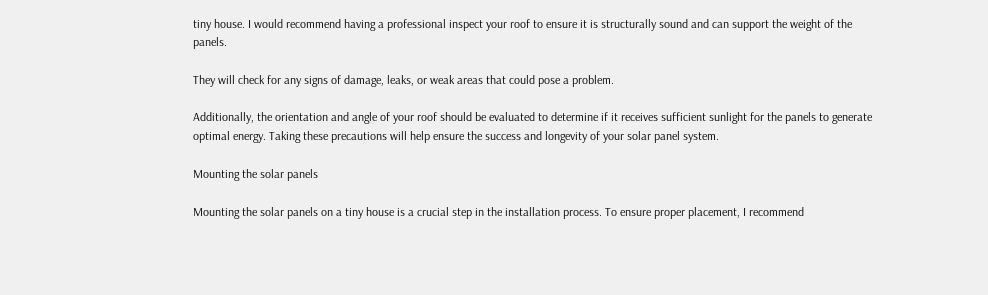tiny house. I would recommend having a professional inspect your roof to ensure it is structurally sound and can support the weight of the panels.

They will check for any signs of damage, leaks, or weak areas that could pose a problem.

Additionally, the orientation and angle of your roof should be evaluated to determine if it receives sufficient sunlight for the panels to generate optimal energy. Taking these precautions will help ensure the success and longevity of your solar panel system.

Mounting the solar panels

Mounting the solar panels on a tiny house is a crucial step in the installation process. To ensure proper placement, I recommend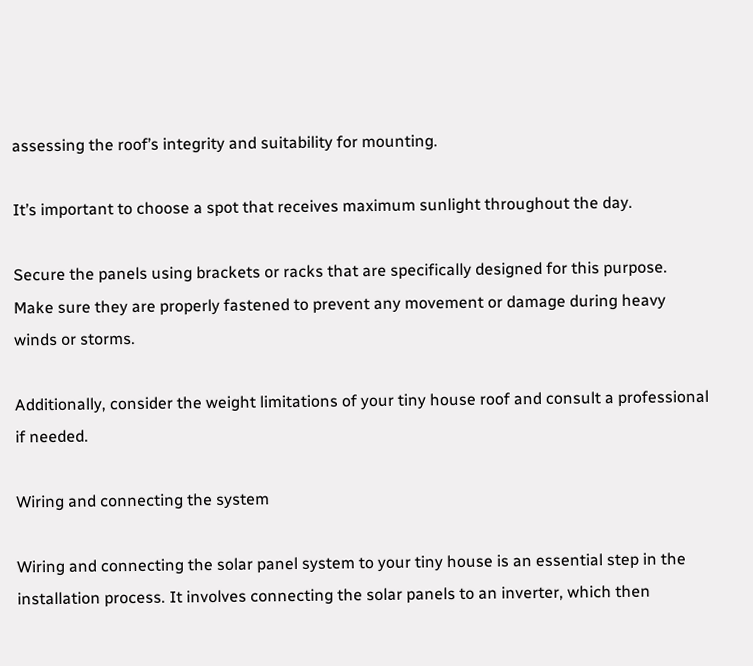assessing the roof’s integrity and suitability for mounting.

It’s important to choose a spot that receives maximum sunlight throughout the day.

Secure the panels using brackets or racks that are specifically designed for this purpose. Make sure they are properly fastened to prevent any movement or damage during heavy winds or storms.

Additionally, consider the weight limitations of your tiny house roof and consult a professional if needed.

Wiring and connecting the system

Wiring and connecting the solar panel system to your tiny house is an essential step in the installation process. It involves connecting the solar panels to an inverter, which then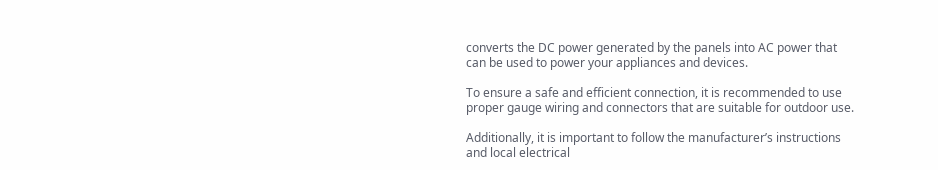converts the DC power generated by the panels into AC power that can be used to power your appliances and devices.

To ensure a safe and efficient connection, it is recommended to use proper gauge wiring and connectors that are suitable for outdoor use.

Additionally, it is important to follow the manufacturer’s instructions and local electrical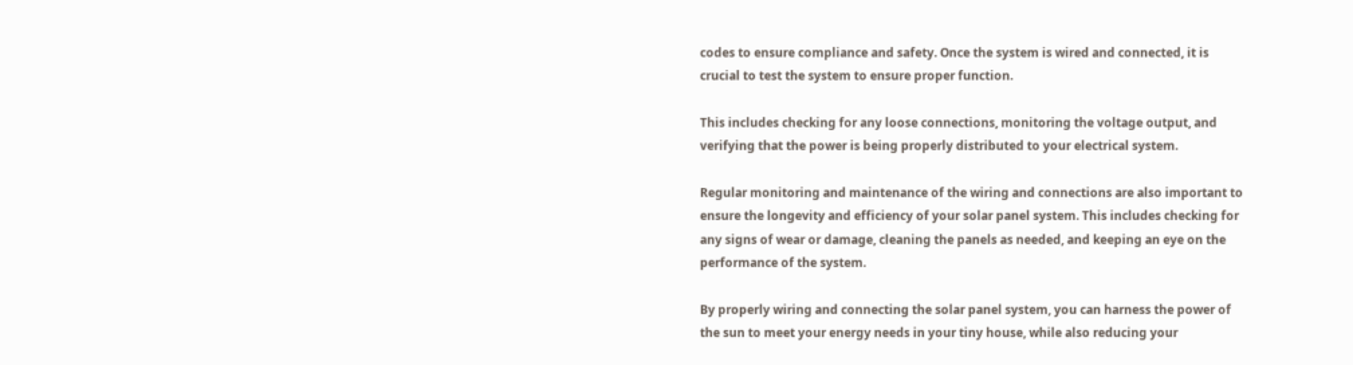codes to ensure compliance and safety. Once the system is wired and connected, it is crucial to test the system to ensure proper function.

This includes checking for any loose connections, monitoring the voltage output, and verifying that the power is being properly distributed to your electrical system.

Regular monitoring and maintenance of the wiring and connections are also important to ensure the longevity and efficiency of your solar panel system. This includes checking for any signs of wear or damage, cleaning the panels as needed, and keeping an eye on the performance of the system.

By properly wiring and connecting the solar panel system, you can harness the power of the sun to meet your energy needs in your tiny house, while also reducing your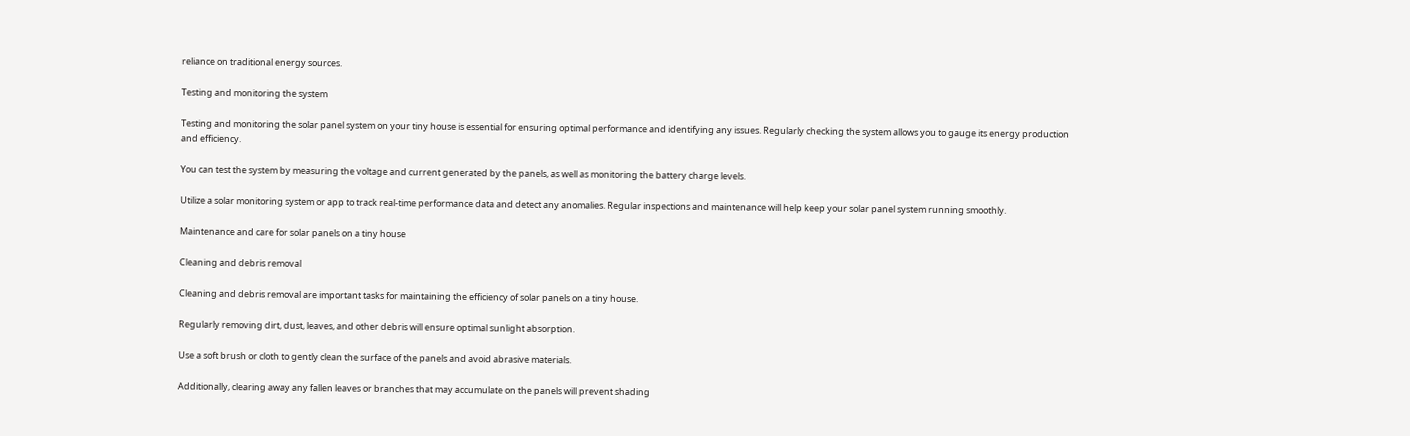reliance on traditional energy sources.

Testing and monitoring the system

Testing and monitoring the solar panel system on your tiny house is essential for ensuring optimal performance and identifying any issues. Regularly checking the system allows you to gauge its energy production and efficiency.

You can test the system by measuring the voltage and current generated by the panels, as well as monitoring the battery charge levels.

Utilize a solar monitoring system or app to track real-time performance data and detect any anomalies. Regular inspections and maintenance will help keep your solar panel system running smoothly.

Maintenance and care for solar panels on a tiny house

Cleaning and debris removal

Cleaning and debris removal are important tasks for maintaining the efficiency of solar panels on a tiny house.

Regularly removing dirt, dust, leaves, and other debris will ensure optimal sunlight absorption.

Use a soft brush or cloth to gently clean the surface of the panels and avoid abrasive materials.

Additionally, clearing away any fallen leaves or branches that may accumulate on the panels will prevent shading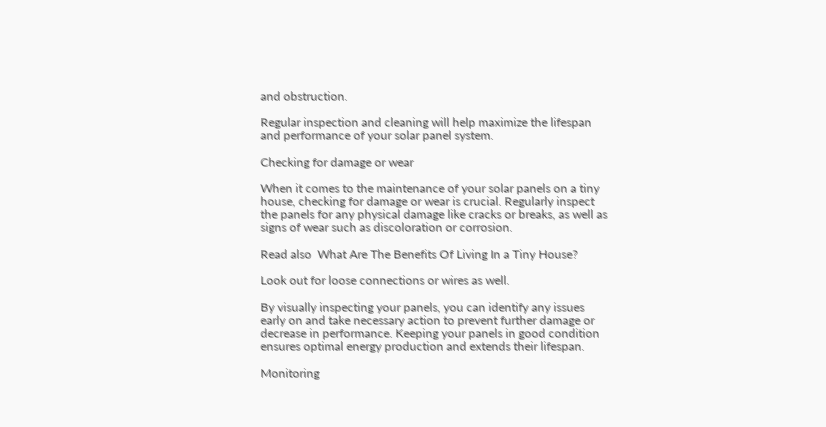and obstruction.

Regular inspection and cleaning will help maximize the lifespan and performance of your solar panel system.

Checking for damage or wear

When it comes to the maintenance of your solar panels on a tiny house, checking for damage or wear is crucial. Regularly inspect the panels for any physical damage like cracks or breaks, as well as signs of wear such as discoloration or corrosion.

Read also  What Are The Benefits Of Living In a Tiny House?

Look out for loose connections or wires as well.

By visually inspecting your panels, you can identify any issues early on and take necessary action to prevent further damage or decrease in performance. Keeping your panels in good condition ensures optimal energy production and extends their lifespan.

Monitoring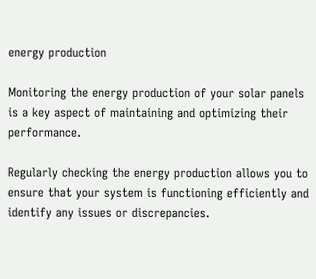energy production

Monitoring the energy production of your solar panels is a key aspect of maintaining and optimizing their performance.

Regularly checking the energy production allows you to ensure that your system is functioning efficiently and identify any issues or discrepancies.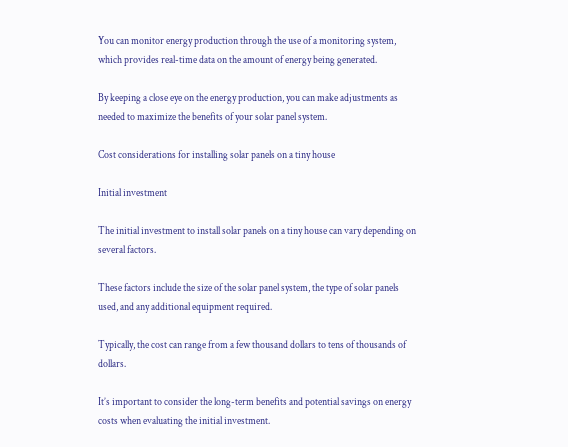You can monitor energy production through the use of a monitoring system, which provides real-time data on the amount of energy being generated.

By keeping a close eye on the energy production, you can make adjustments as needed to maximize the benefits of your solar panel system.

Cost considerations for installing solar panels on a tiny house

Initial investment

The initial investment to install solar panels on a tiny house can vary depending on several factors.

These factors include the size of the solar panel system, the type of solar panels used, and any additional equipment required.

Typically, the cost can range from a few thousand dollars to tens of thousands of dollars.

It’s important to consider the long-term benefits and potential savings on energy costs when evaluating the initial investment.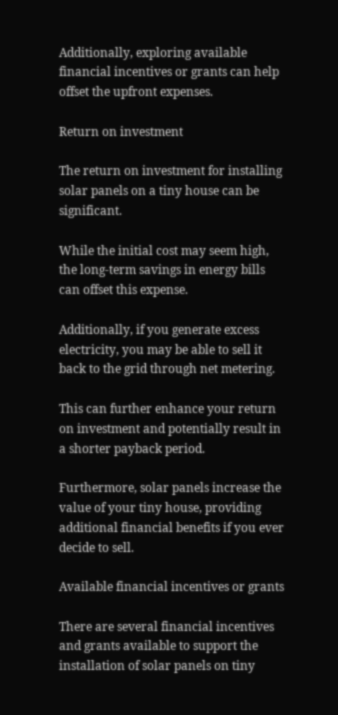Additionally, exploring available financial incentives or grants can help offset the upfront expenses.

Return on investment

The return on investment for installing solar panels on a tiny house can be significant.

While the initial cost may seem high, the long-term savings in energy bills can offset this expense.

Additionally, if you generate excess electricity, you may be able to sell it back to the grid through net metering.

This can further enhance your return on investment and potentially result in a shorter payback period.

Furthermore, solar panels increase the value of your tiny house, providing additional financial benefits if you ever decide to sell.

Available financial incentives or grants

There are several financial incentives and grants available to support the installation of solar panels on tiny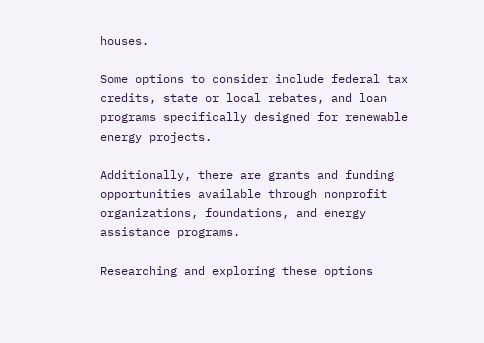houses.

Some options to consider include federal tax credits, state or local rebates, and loan programs specifically designed for renewable energy projects.

Additionally, there are grants and funding opportunities available through nonprofit organizations, foundations, and energy assistance programs.

Researching and exploring these options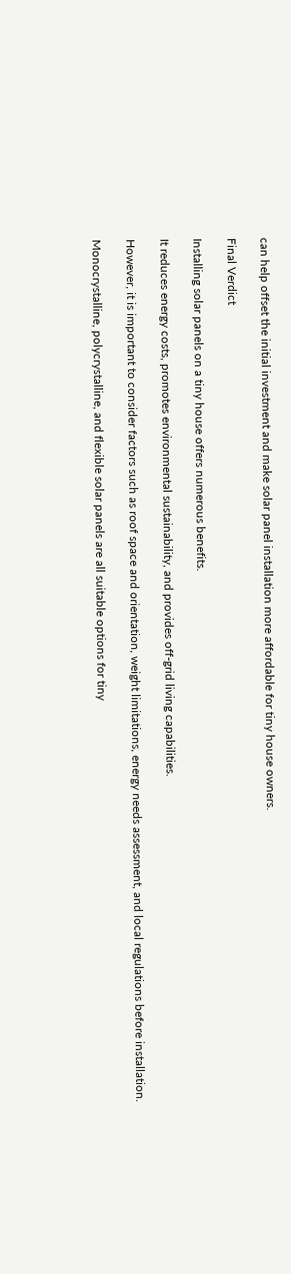can help offset the initial investment and make solar panel installation more affordable for tiny house owners.

Final Verdict

Installing solar panels on a tiny house offers numerous benefits.

It reduces energy costs, promotes environmental sustainability, and provides off-grid living capabilities.

However, it is important to consider factors such as roof space and orientation, weight limitations, energy needs assessment, and local regulations before installation.

Monocrystalline, polycrystalline, and flexible solar panels are all suitable options for tiny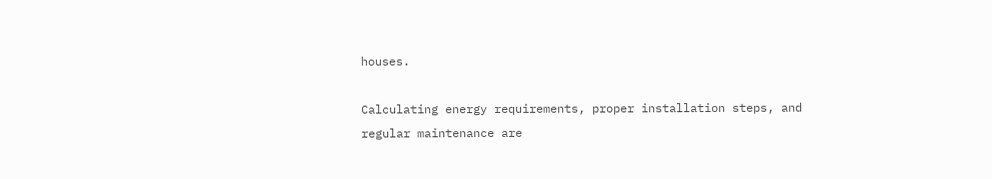houses.

Calculating energy requirements, proper installation steps, and regular maintenance are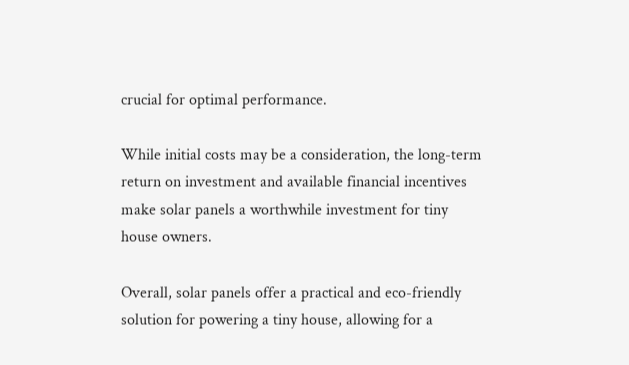crucial for optimal performance.

While initial costs may be a consideration, the long-term return on investment and available financial incentives make solar panels a worthwhile investment for tiny house owners.

Overall, solar panels offer a practical and eco-friendly solution for powering a tiny house, allowing for a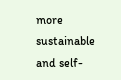more sustainable and self-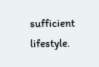sufficient lifestyle.